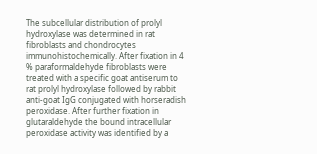The subcellular distribution of prolyl hydroxylase was determined in rat fibroblasts and chondrocytes immunohistochemically. After fixation in 4 % paraformaldehyde fibroblasts were treated with a specific goat antiserum to rat prolyl hydroxylase followed by rabbit anti-goat IgG conjugated with horseradish peroxidase. After further fixation in glutaraldehyde the bound intracellular peroxidase activity was identified by a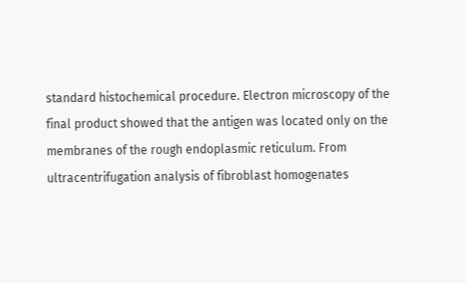standard histochemical procedure. Electron microscopy of the final product showed that the antigen was located only on the membranes of the rough endoplasmic reticulum. From ultracentrifugation analysis of fibroblast homogenates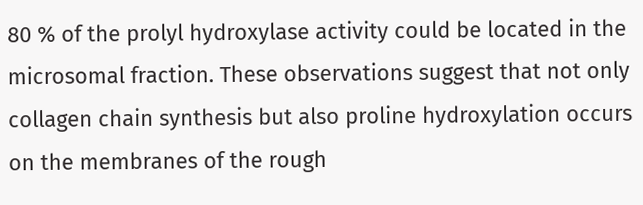80 % of the prolyl hydroxylase activity could be located in the microsomal fraction. These observations suggest that not only collagen chain synthesis but also proline hydroxylation occurs on the membranes of the rough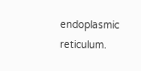endoplasmic reticulum.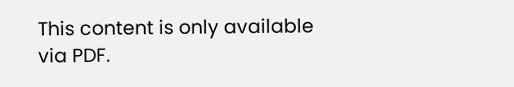This content is only available via PDF.